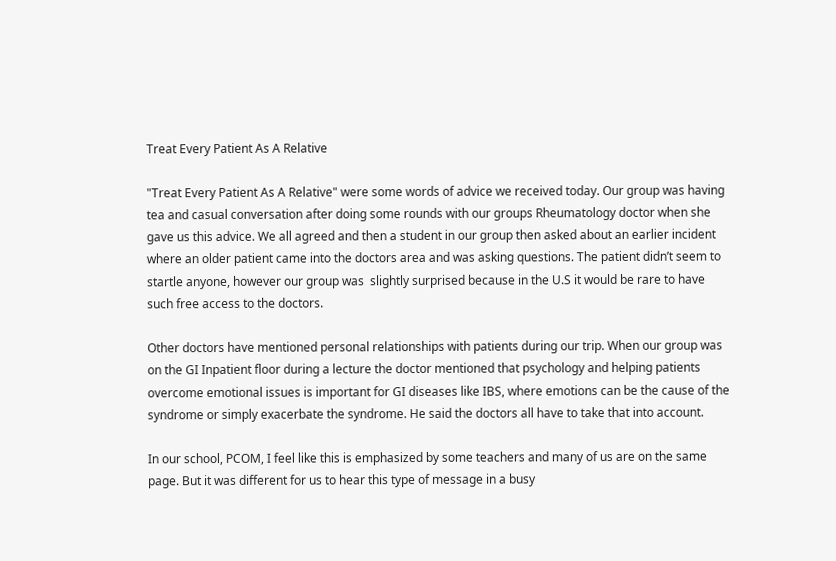Treat Every Patient As A Relative

"Treat Every Patient As A Relative" were some words of advice we received today. Our group was having tea and casual conversation after doing some rounds with our groups Rheumatology doctor when she gave us this advice. We all agreed and then a student in our group then asked about an earlier incident where an older patient came into the doctors area and was asking questions. The patient didn’t seem to startle anyone, however our group was  slightly surprised because in the U.S it would be rare to have such free access to the doctors.

Other doctors have mentioned personal relationships with patients during our trip. When our group was on the GI Inpatient floor during a lecture the doctor mentioned that psychology and helping patients overcome emotional issues is important for GI diseases like IBS, where emotions can be the cause of the syndrome or simply exacerbate the syndrome. He said the doctors all have to take that into account.

In our school, PCOM, I feel like this is emphasized by some teachers and many of us are on the same page. But it was different for us to hear this type of message in a busy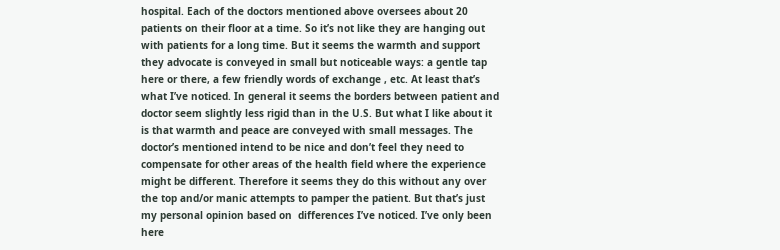hospital. Each of the doctors mentioned above oversees about 20 patients on their floor at a time. So it’s not like they are hanging out with patients for a long time. But it seems the warmth and support they advocate is conveyed in small but noticeable ways: a gentle tap here or there, a few friendly words of exchange , etc. At least that’s what I’ve noticed. In general it seems the borders between patient and doctor seem slightly less rigid than in the U.S. But what I like about it is that warmth and peace are conveyed with small messages. The doctor’s mentioned intend to be nice and don’t feel they need to compensate for other areas of the health field where the experience might be different. Therefore it seems they do this without any over the top and/or manic attempts to pamper the patient. But that’s just my personal opinion based on  differences I’ve noticed. I’ve only been here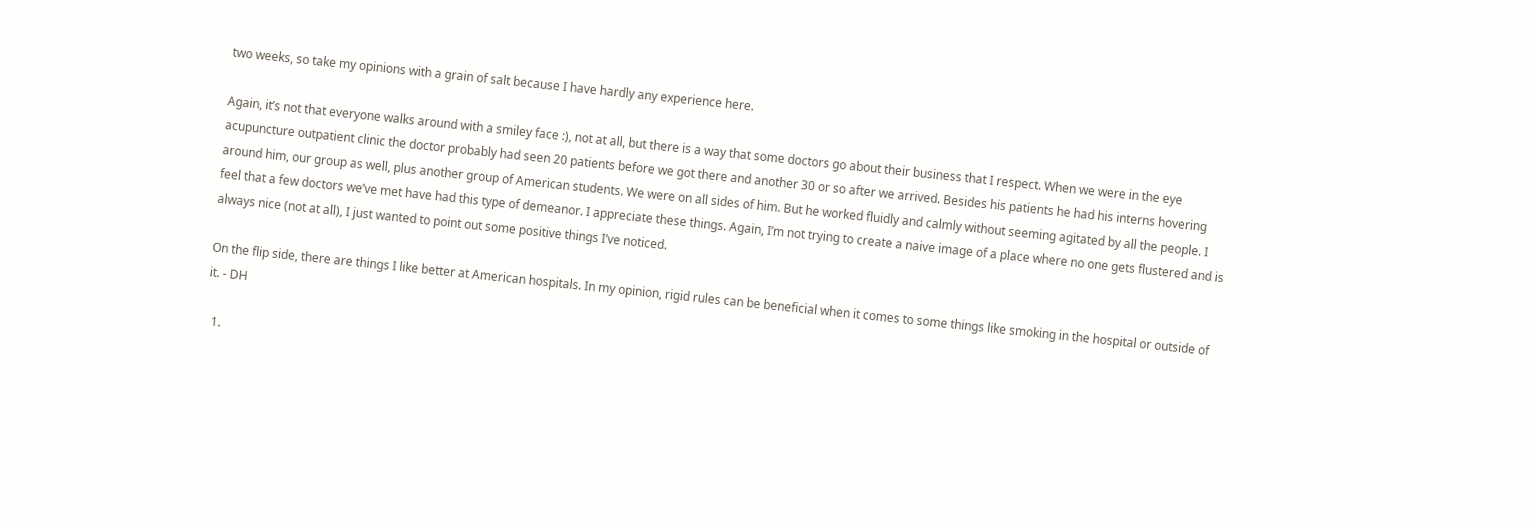two weeks, so take my opinions with a grain of salt because I have hardly any experience here.

Again, it’s not that everyone walks around with a smiley face :), not at all, but there is a way that some doctors go about their business that I respect. When we were in the eye acupuncture outpatient clinic the doctor probably had seen 20 patients before we got there and another 30 or so after we arrived. Besides his patients he had his interns hovering around him, our group as well, plus another group of American students. We were on all sides of him. But he worked fluidly and calmly without seeming agitated by all the people. I feel that a few doctors we’ve met have had this type of demeanor. I appreciate these things. Again, I’m not trying to create a naive image of a place where no one gets flustered and is always nice (not at all), I just wanted to point out some positive things I’ve noticed.

On the flip side, there are things I like better at American hospitals. In my opinion, rigid rules can be beneficial when it comes to some things like smoking in the hospital or outside of it. - DH

  1.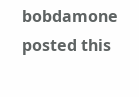bobdamone posted this